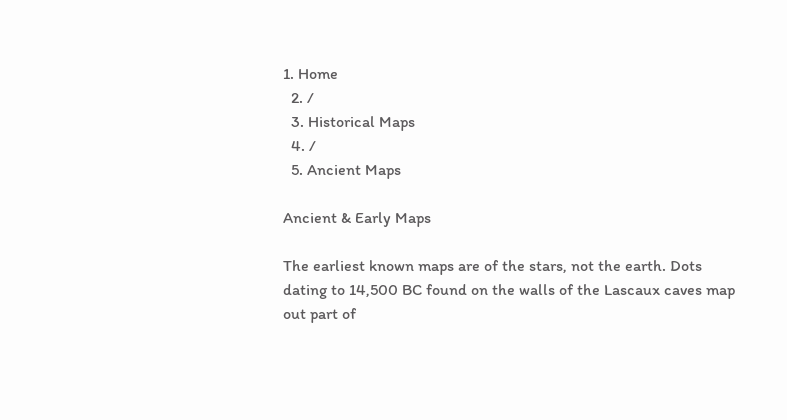1. Home
  2. /
  3. Historical Maps
  4. /
  5. Ancient Maps

Ancient & Early Maps

The earliest known maps are of the stars, not the earth. Dots dating to 14,500 BC found on the walls of the Lascaux caves map out part of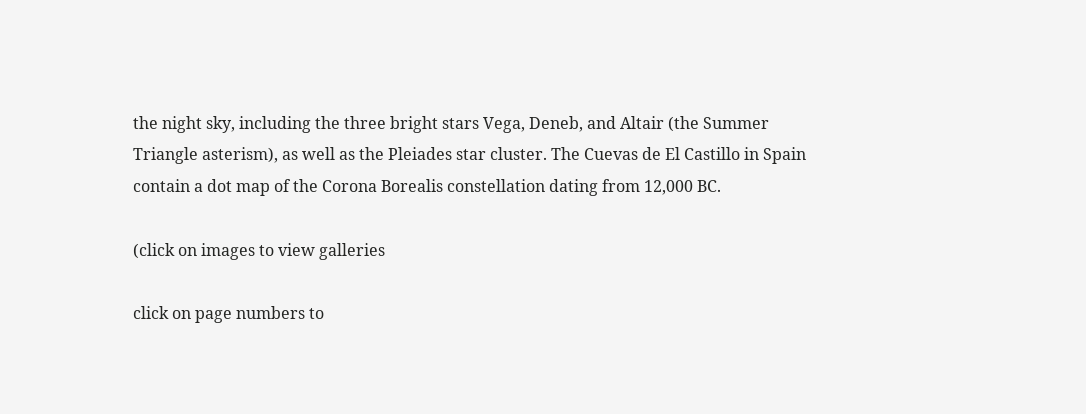the night sky, including the three bright stars Vega, Deneb, and Altair (the Summer Triangle asterism), as well as the Pleiades star cluster. The Cuevas de El Castillo in Spain contain a dot map of the Corona Borealis constellation dating from 12,000 BC.

(click on images to view galleries

click on page numbers to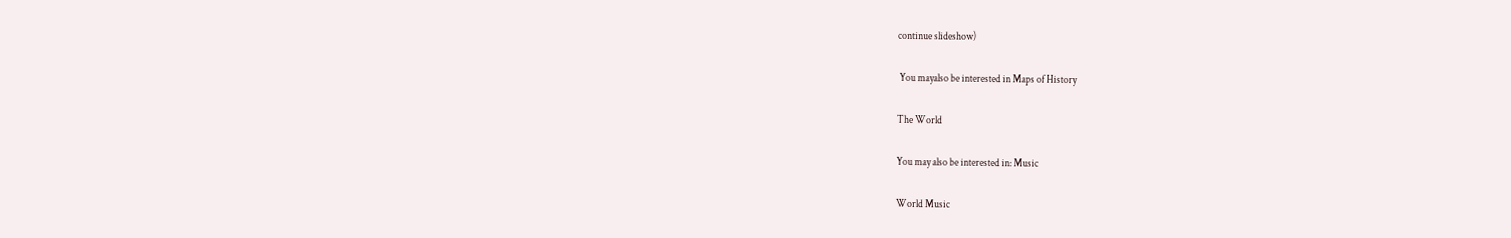continue slideshow)

 You mayalso be interested in Maps of History

The World

You may also be interested in: Music

World Music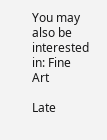You may also be interested in: Fine Art

Late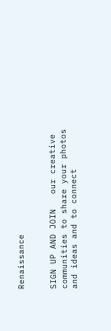Renaissance


SIGN UP AND JOIN   our creative communities to share your photos and ideas and to connect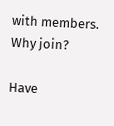with members. Why join?

Have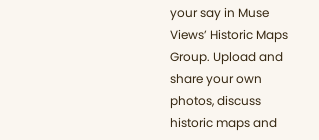your say in Muse Views’ Historic Maps Group. Upload and share your own photos, discuss historic maps and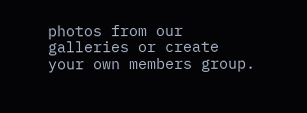photos from our galleries or create your own members group.